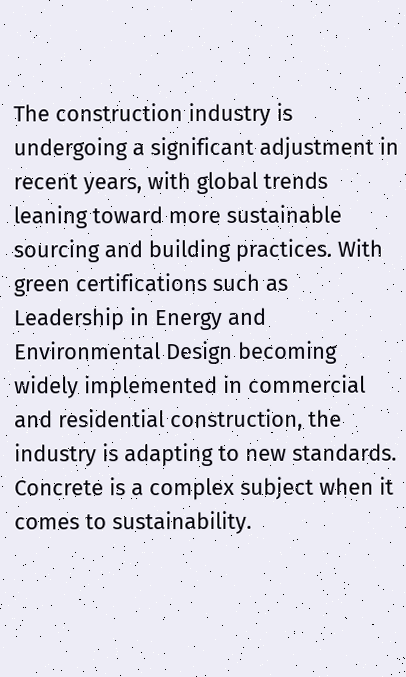The construction industry is undergoing a significant adjustment in recent years, with global trends leaning toward more sustainable sourcing and building practices. With green certifications such as Leadership in Energy and Environmental Design becoming widely implemented in commercial and residential construction, the industry is adapting to new standards. Concrete is a complex subject when it comes to sustainability.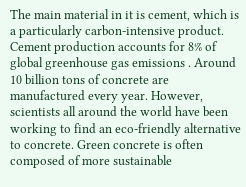The main material in it is cement, which is a particularly carbon-intensive product. Cement production accounts for 8% of global greenhouse gas emissions . Around 10 billion tons of concrete are manufactured every year. However, scientists all around the world have been working to find an eco-friendly alternative to concrete. Green concrete is often composed of more sustainable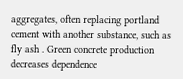aggregates, often replacing portland cement with another substance, such as fly ash . Green concrete production decreases dependence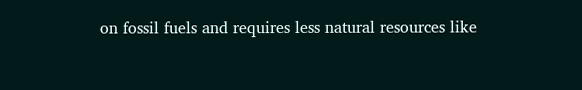on fossil fuels and requires less natural resources like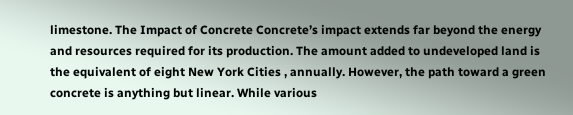limestone. The Impact of Concrete Concrete’s impact extends far beyond the energy and resources required for its production. The amount added to undeveloped land is the equivalent of eight New York Cities , annually. However, the path toward a green concrete is anything but linear. While various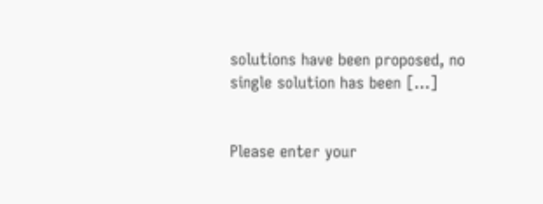solutions have been proposed, no single solution has been […]


Please enter your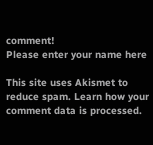comment!
Please enter your name here

This site uses Akismet to reduce spam. Learn how your comment data is processed.